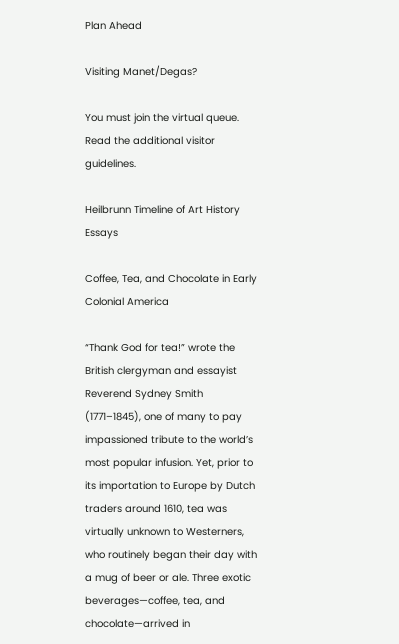Plan Ahead

Visiting Manet/Degas?

You must join the virtual queue. Read the additional visitor guidelines.

Heilbrunn Timeline of Art History Essays

Coffee, Tea, and Chocolate in Early Colonial America

“Thank God for tea!” wrote the British clergyman and essayist Reverend Sydney Smith (1771–1845), one of many to pay impassioned tribute to the world’s most popular infusion. Yet, prior to its importation to Europe by Dutch traders around 1610, tea was virtually unknown to Westerners, who routinely began their day with a mug of beer or ale. Three exotic beverages—coffee, tea, and chocolate—arrived in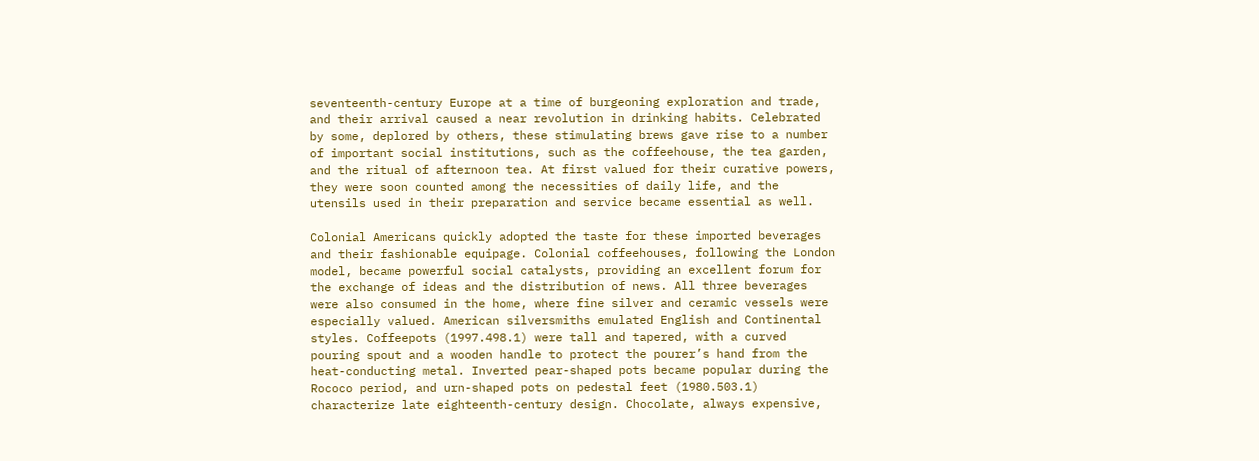seventeenth-century Europe at a time of burgeoning exploration and trade, and their arrival caused a near revolution in drinking habits. Celebrated by some, deplored by others, these stimulating brews gave rise to a number of important social institutions, such as the coffeehouse, the tea garden, and the ritual of afternoon tea. At first valued for their curative powers, they were soon counted among the necessities of daily life, and the utensils used in their preparation and service became essential as well.

Colonial Americans quickly adopted the taste for these imported beverages and their fashionable equipage. Colonial coffeehouses, following the London model, became powerful social catalysts, providing an excellent forum for the exchange of ideas and the distribution of news. All three beverages were also consumed in the home, where fine silver and ceramic vessels were especially valued. American silversmiths emulated English and Continental styles. Coffeepots (1997.498.1) were tall and tapered, with a curved pouring spout and a wooden handle to protect the pourer’s hand from the heat-conducting metal. Inverted pear-shaped pots became popular during the Rococo period, and urn-shaped pots on pedestal feet (1980.503.1) characterize late eighteenth-century design. Chocolate, always expensive,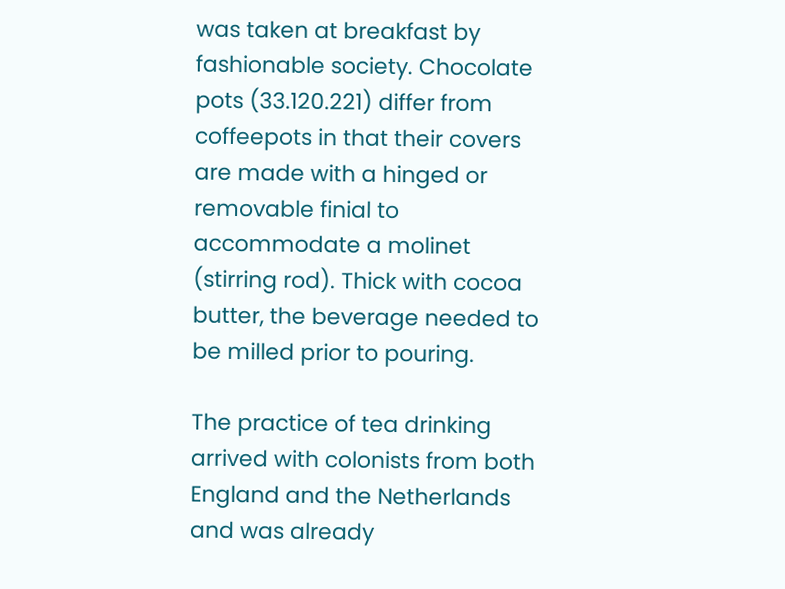was taken at breakfast by fashionable society. Chocolate pots (33.120.221) differ from coffeepots in that their covers are made with a hinged or removable finial to accommodate a molinet (stirring rod). Thick with cocoa butter, the beverage needed to be milled prior to pouring.

The practice of tea drinking arrived with colonists from both England and the Netherlands and was already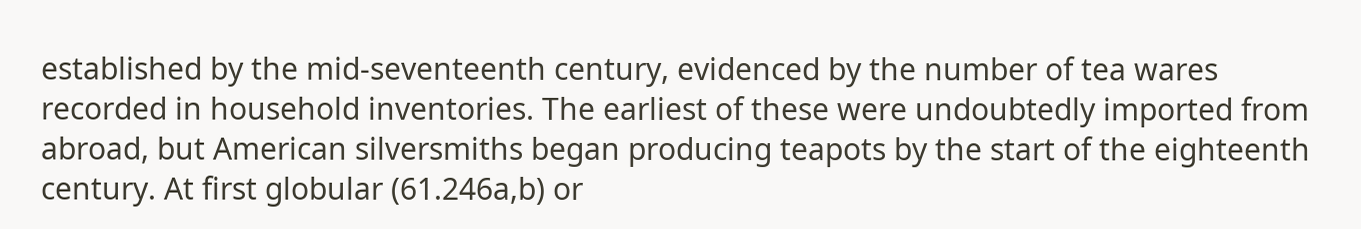established by the mid-seventeenth century, evidenced by the number of tea wares recorded in household inventories. The earliest of these were undoubtedly imported from abroad, but American silversmiths began producing teapots by the start of the eighteenth century. At first globular (61.246a,b) or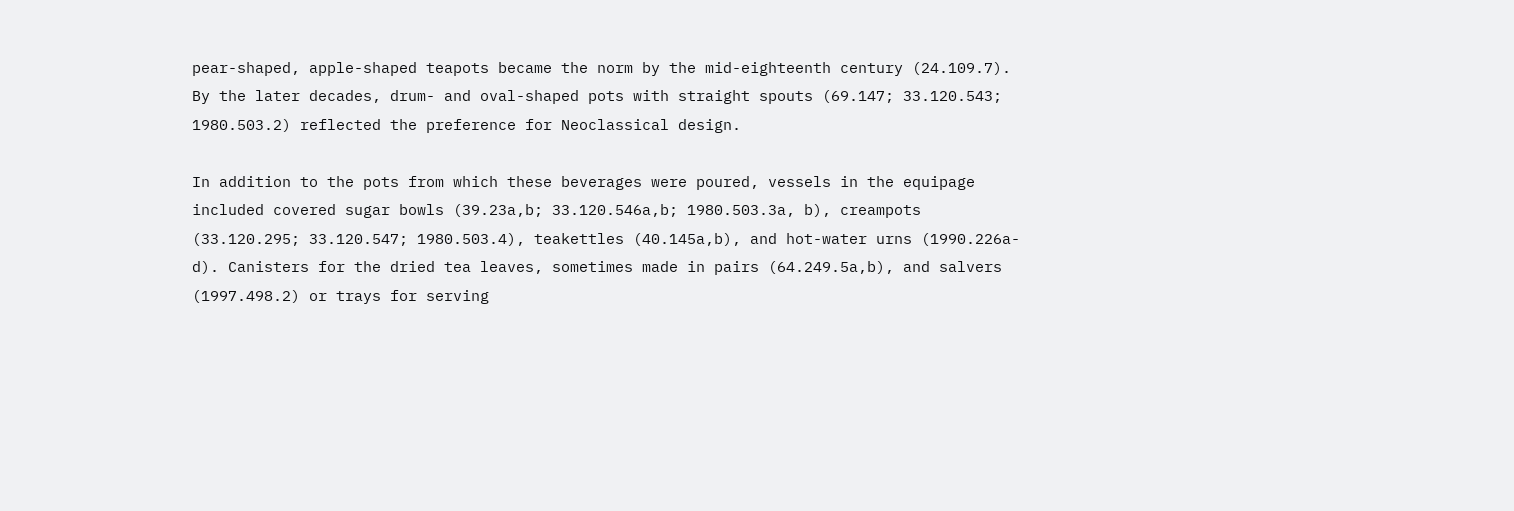pear-shaped, apple-shaped teapots became the norm by the mid-eighteenth century (24.109.7). By the later decades, drum- and oval-shaped pots with straight spouts (69.147; 33.120.543; 1980.503.2) reflected the preference for Neoclassical design.

In addition to the pots from which these beverages were poured, vessels in the equipage included covered sugar bowls (39.23a,b; 33.120.546a,b; 1980.503.3a, b), creampots (33.120.295; 33.120.547; 1980.503.4), teakettles (40.145a,b), and hot-water urns (1990.226a-d). Canisters for the dried tea leaves, sometimes made in pairs (64.249.5a,b), and salvers (1997.498.2) or trays for serving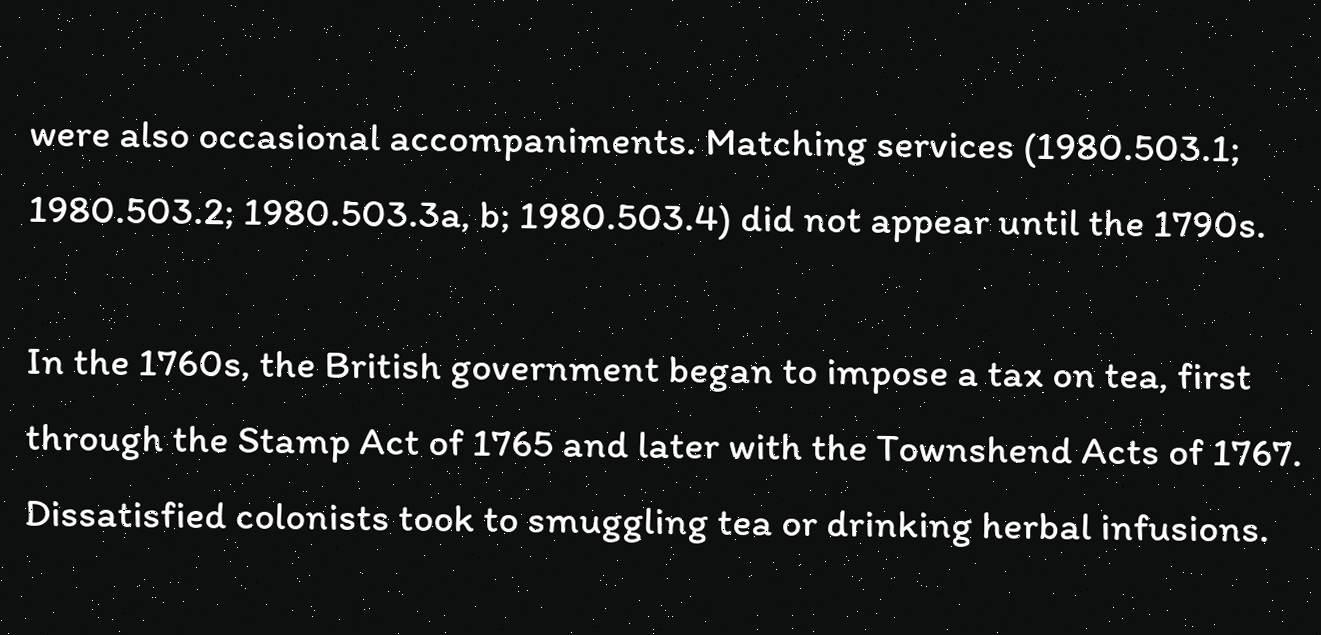were also occasional accompaniments. Matching services (1980.503.1; 1980.503.2; 1980.503.3a, b; 1980.503.4) did not appear until the 1790s.

In the 1760s, the British government began to impose a tax on tea, first through the Stamp Act of 1765 and later with the Townshend Acts of 1767. Dissatisfied colonists took to smuggling tea or drinking herbal infusions.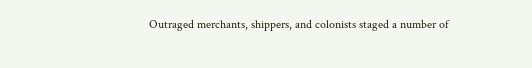Outraged merchants, shippers, and colonists staged a number of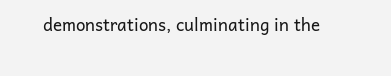demonstrations, culminating in the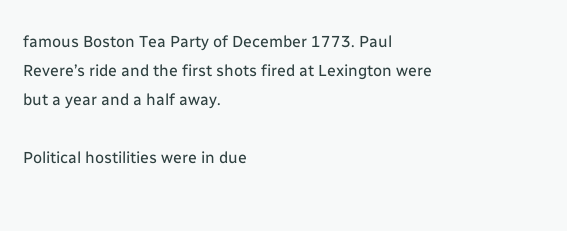famous Boston Tea Party of December 1773. Paul Revere’s ride and the first shots fired at Lexington were but a year and a half away.

Political hostilities were in due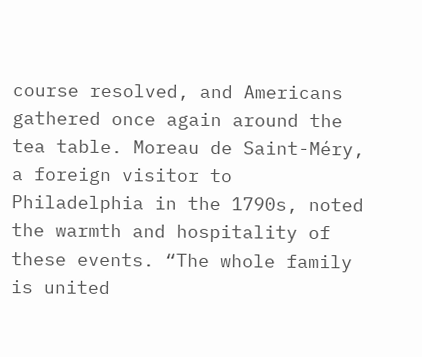course resolved, and Americans gathered once again around the tea table. Moreau de Saint-Méry, a foreign visitor to Philadelphia in the 1790s, noted the warmth and hospitality of these events. “The whole family is united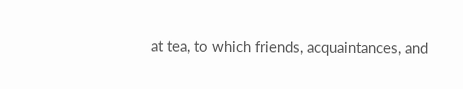at tea, to which friends, acquaintances, and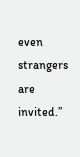even strangers are invited.”